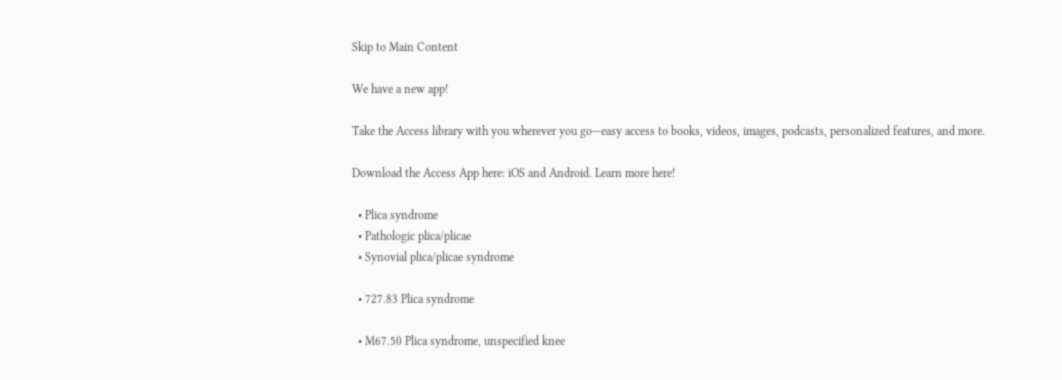Skip to Main Content

We have a new app!

Take the Access library with you wherever you go—easy access to books, videos, images, podcasts, personalized features, and more.

Download the Access App here: iOS and Android. Learn more here!

  • Plica syndrome
  • Pathologic plica/plicae
  • Synovial plica/plicae syndrome

  • 727.83 Plica syndrome

  • M67.50 Plica syndrome, unspecified knee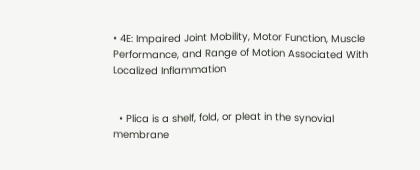• 4E: Impaired Joint Mobility, Motor Function, Muscle Performance, and Range of Motion Associated With Localized Inflammation


  • Plica is a shelf, fold, or pleat in the synovial membrane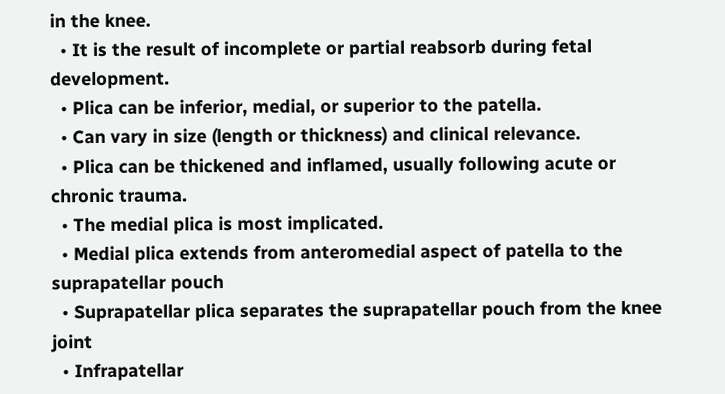in the knee.
  • It is the result of incomplete or partial reabsorb during fetal development.
  • Plica can be inferior, medial, or superior to the patella.
  • Can vary in size (length or thickness) and clinical relevance.
  • Plica can be thickened and inflamed, usually following acute or chronic trauma.
  • The medial plica is most implicated.
  • Medial plica extends from anteromedial aspect of patella to the suprapatellar pouch
  • Suprapatellar plica separates the suprapatellar pouch from the knee joint
  • Infrapatellar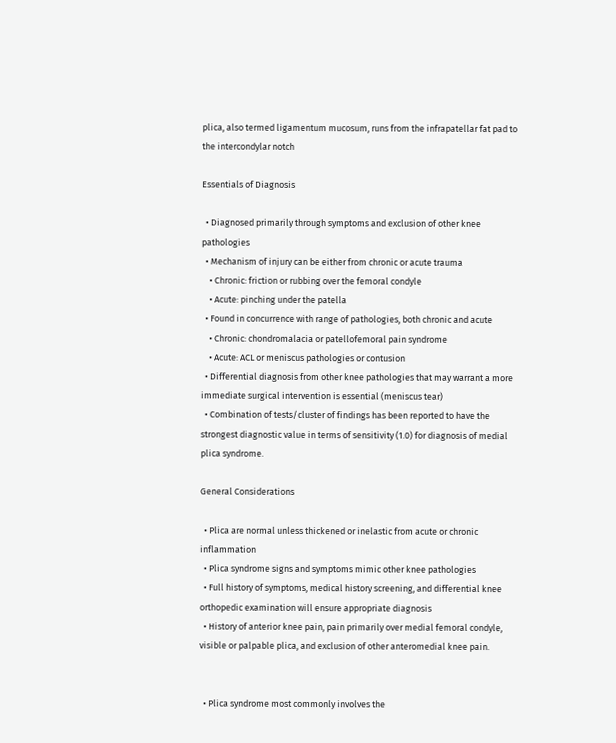plica, also termed ligamentum mucosum, runs from the infrapatellar fat pad to the intercondylar notch

Essentials of Diagnosis

  • Diagnosed primarily through symptoms and exclusion of other knee pathologies
  • Mechanism of injury can be either from chronic or acute trauma
    • Chronic: friction or rubbing over the femoral condyle
    • Acute: pinching under the patella
  • Found in concurrence with range of pathologies, both chronic and acute
    • Chronic: chondromalacia or patellofemoral pain syndrome
    • Acute: ACL or meniscus pathologies or contusion
  • Differential diagnosis from other knee pathologies that may warrant a more immediate surgical intervention is essential (meniscus tear)
  • Combination of tests/cluster of findings has been reported to have the strongest diagnostic value in terms of sensitivity (1.0) for diagnosis of medial plica syndrome.

General Considerations

  • Plica are normal unless thickened or inelastic from acute or chronic inflammation
  • Plica syndrome signs and symptoms mimic other knee pathologies
  • Full history of symptoms, medical history screening, and differential knee orthopedic examination will ensure appropriate diagnosis
  • History of anterior knee pain, pain primarily over medial femoral condyle, visible or palpable plica, and exclusion of other anteromedial knee pain.


  • Plica syndrome most commonly involves the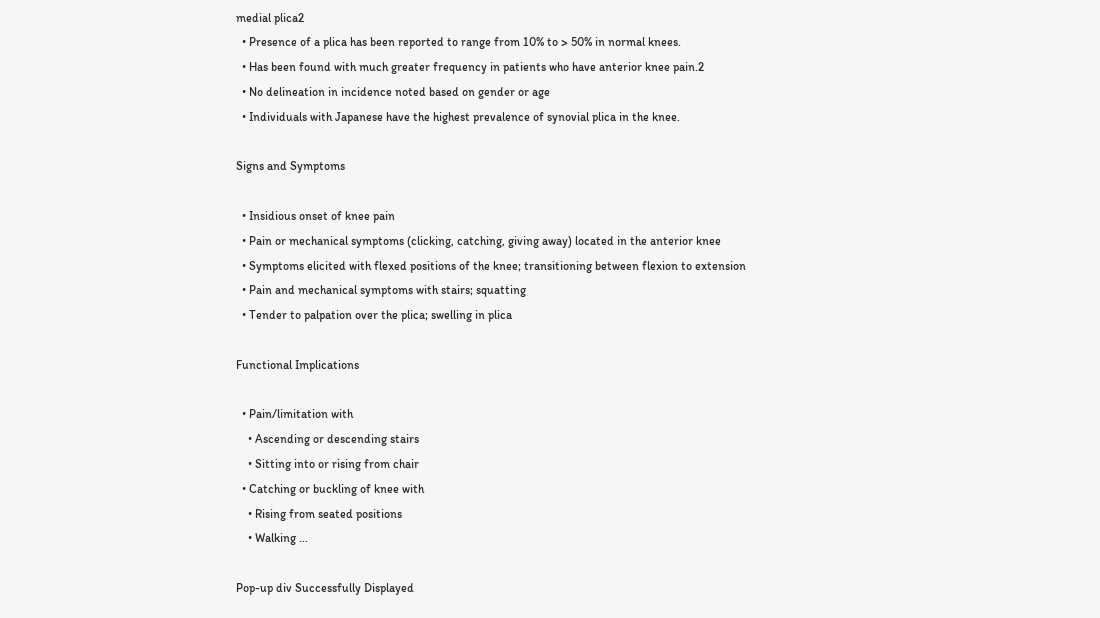medial plica2
  • Presence of a plica has been reported to range from 10% to > 50% in normal knees.
  • Has been found with much greater frequency in patients who have anterior knee pain.2
  • No delineation in incidence noted based on gender or age
  • Individuals with Japanese have the highest prevalence of synovial plica in the knee.

Signs and Symptoms

  • Insidious onset of knee pain
  • Pain or mechanical symptoms (clicking, catching, giving away) located in the anterior knee
  • Symptoms elicited with flexed positions of the knee; transitioning between flexion to extension
  • Pain and mechanical symptoms with stairs; squatting
  • Tender to palpation over the plica; swelling in plica

Functional Implications

  • Pain/limitation with
    • Ascending or descending stairs
    • Sitting into or rising from chair
  • Catching or buckling of knee with
    • Rising from seated positions
    • Walking ...

Pop-up div Successfully Displayed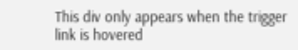This div only appears when the trigger link is hovered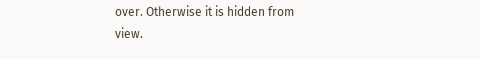over. Otherwise it is hidden from view.